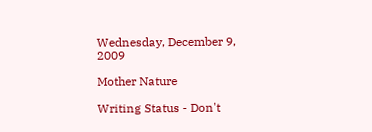Wednesday, December 9, 2009

Mother Nature

Writing Status - Don't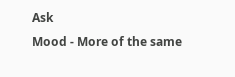Ask
Mood - More of the same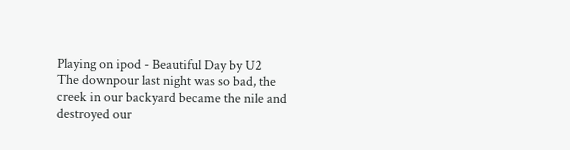Playing on ipod - Beautiful Day by U2
The downpour last night was so bad, the creek in our backyard became the nile and destroyed our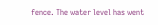fence. The water level has went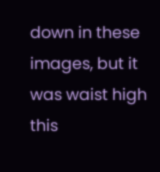down in these images, but it was waist high this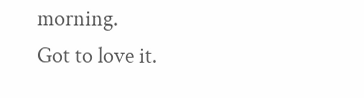morning.
Got to love it.